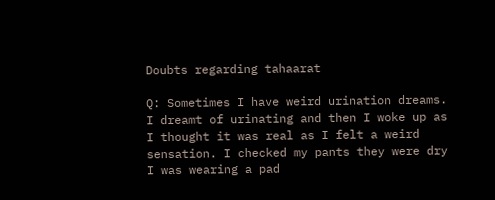Doubts regarding tahaarat

Q: Sometimes I have weird urination dreams. I dreamt of urinating and then I woke up as I thought it was real as I felt a weird sensation. I checked my pants they were dry I was wearing a pad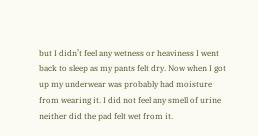but I didn’t feel any wetness or heaviness I went back to sleep as my pants felt dry. Now when I got up my underwear was probably had moisture from wearing it. I did not feel any smell of urine neither did the pad felt wet from it.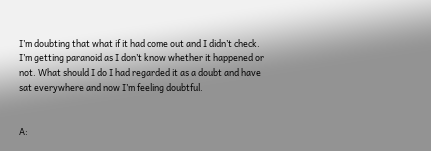I’m doubting that what if it had come out and I didn’t check. I’m getting paranoid as I don’t know whether it happened or not. What should I do I had regarded it as a doubt and have sat everywhere and now I’m feeling doubtful.


A: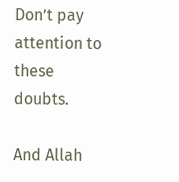Don’t pay attention to these doubts.

And Allah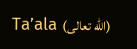Ta’ala (الله تعالى)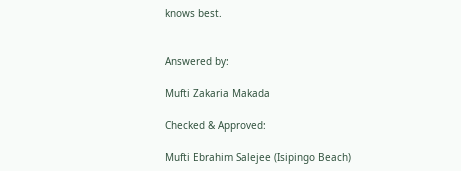knows best.


Answered by:

Mufti Zakaria Makada

Checked & Approved:

Mufti Ebrahim Salejee (Isipingo Beach)